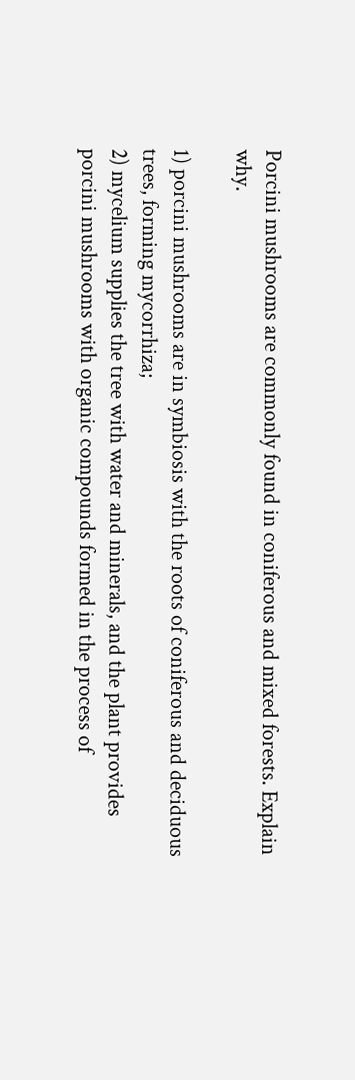Porcini mushrooms are commonly found in coniferous and mixed forests. Explain why.

1) porcini mushrooms are in symbiosis with the roots of coniferous and deciduous trees, forming mycorrhiza;
2) mycelium supplies the tree with water and minerals, and the plant provides porcini mushrooms with organic compounds formed in the process of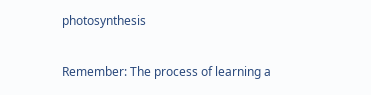photosynthesis

Remember: The process of learning a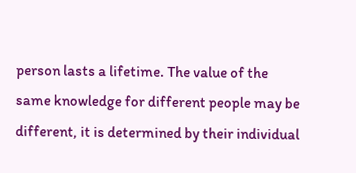person lasts a lifetime. The value of the same knowledge for different people may be different, it is determined by their individual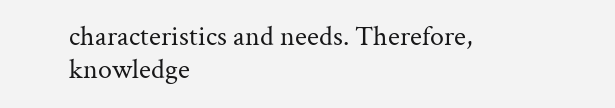characteristics and needs. Therefore, knowledge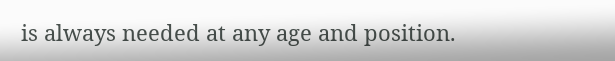is always needed at any age and position.